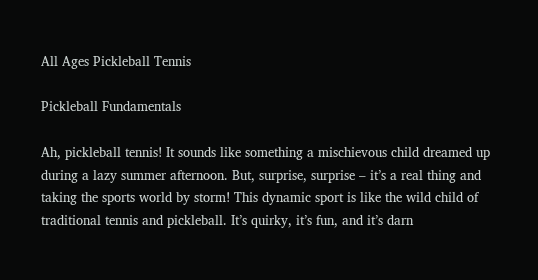All Ages Pickleball Tennis

Pickleball Fundamentals

Ah, pickleball tennis! It sounds like something a mischievous child dreamed up during a lazy summer afternoon. But, surprise, surprise – it’s a real thing and taking the sports world by storm! This dynamic sport is like the wild child of traditional tennis and pickleball. It’s quirky, it’s fun, and it’s darn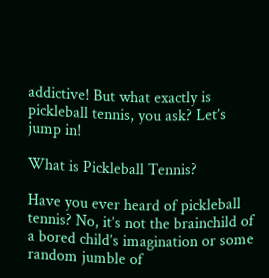addictive! But what exactly is pickleball tennis, you ask? Let’s jump in!

What is Pickleball Tennis?

Have you ever heard of pickleball tennis? No, it’s not the brainchild of a bored child’s imagination or some random jumble of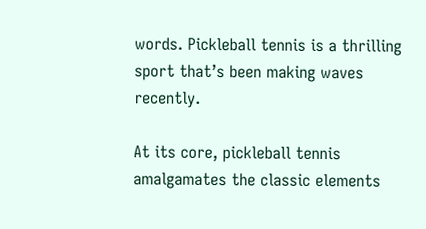words. Pickleball tennis is a thrilling sport that’s been making waves recently.

At its core, pickleball tennis amalgamates the classic elements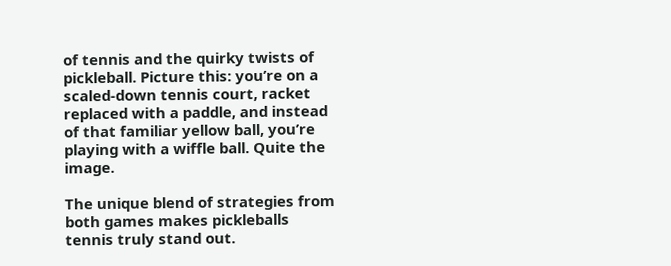of tennis and the quirky twists of pickleball. Picture this: you’re on a scaled-down tennis court, racket replaced with a paddle, and instead of that familiar yellow ball, you’re playing with a wiffle ball. Quite the image.

The unique blend of strategies from both games makes pickleballs tennis truly stand out.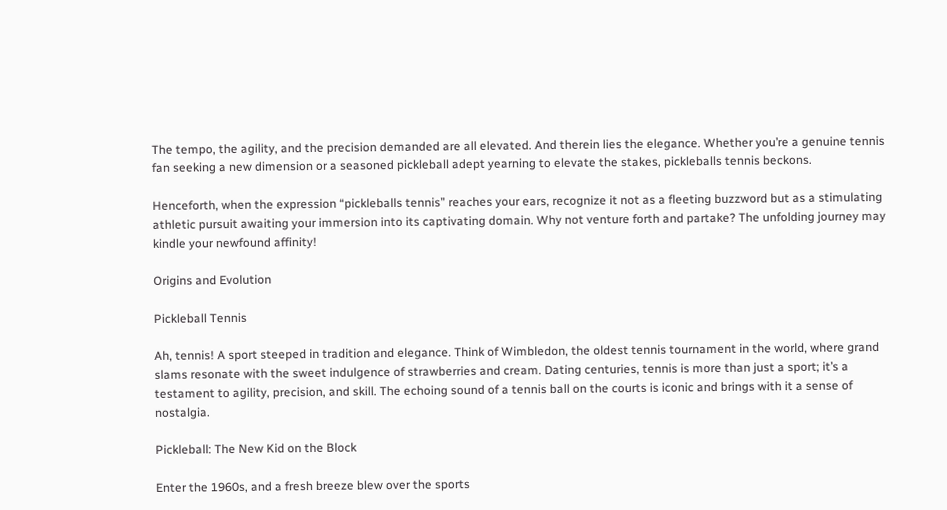The tempo, the agility, and the precision demanded are all elevated. And therein lies the elegance. Whether you’re a genuine tennis fan seeking a new dimension or a seasoned pickleball adept yearning to elevate the stakes, pickleballs tennis beckons.

Henceforth, when the expression “pickleballs tennis” reaches your ears, recognize it not as a fleeting buzzword but as a stimulating athletic pursuit awaiting your immersion into its captivating domain. Why not venture forth and partake? The unfolding journey may kindle your newfound affinity!

Origins and Evolution

Pickleball Tennis

Ah, tennis! A sport steeped in tradition and elegance. Think of Wimbledon, the oldest tennis tournament in the world, where grand slams resonate with the sweet indulgence of strawberries and cream. Dating centuries, tennis is more than just a sport; it’s a testament to agility, precision, and skill. The echoing sound of a tennis ball on the courts is iconic and brings with it a sense of nostalgia.

Pickleball: The New Kid on the Block

Enter the 1960s, and a fresh breeze blew over the sports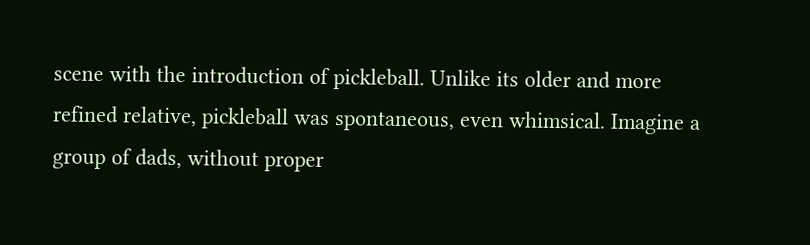scene with the introduction of pickleball. Unlike its older and more refined relative, pickleball was spontaneous, even whimsical. Imagine a group of dads, without proper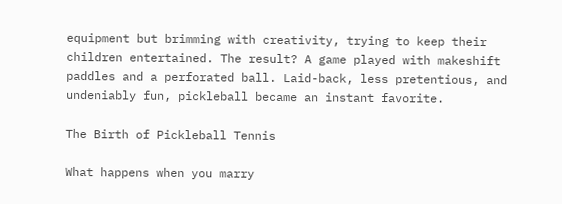equipment but brimming with creativity, trying to keep their children entertained. The result? A game played with makeshift paddles and a perforated ball. Laid-back, less pretentious, and undeniably fun, pickleball became an instant favorite.

The Birth of Pickleball Tennis

What happens when you marry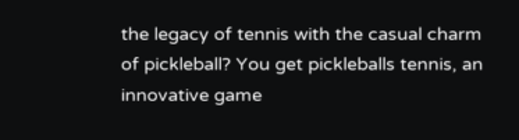the legacy of tennis with the casual charm of pickleball? You get pickleballs tennis, an innovative game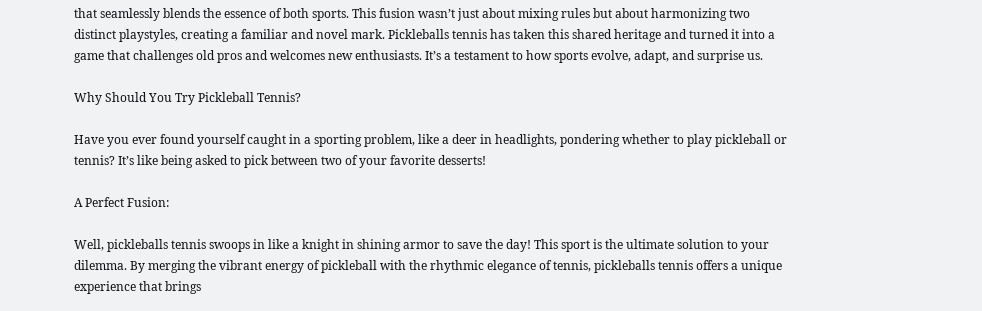that seamlessly blends the essence of both sports. This fusion wasn’t just about mixing rules but about harmonizing two distinct playstyles, creating a familiar and novel mark. Pickleballs tennis has taken this shared heritage and turned it into a game that challenges old pros and welcomes new enthusiasts. It’s a testament to how sports evolve, adapt, and surprise us.

Why Should You Try Pickleball Tennis?

Have you ever found yourself caught in a sporting problem, like a deer in headlights, pondering whether to play pickleball or tennis? It’s like being asked to pick between two of your favorite desserts!

A Perfect Fusion:

Well, pickleballs tennis swoops in like a knight in shining armor to save the day! This sport is the ultimate solution to your dilemma. By merging the vibrant energy of pickleball with the rhythmic elegance of tennis, pickleballs tennis offers a unique experience that brings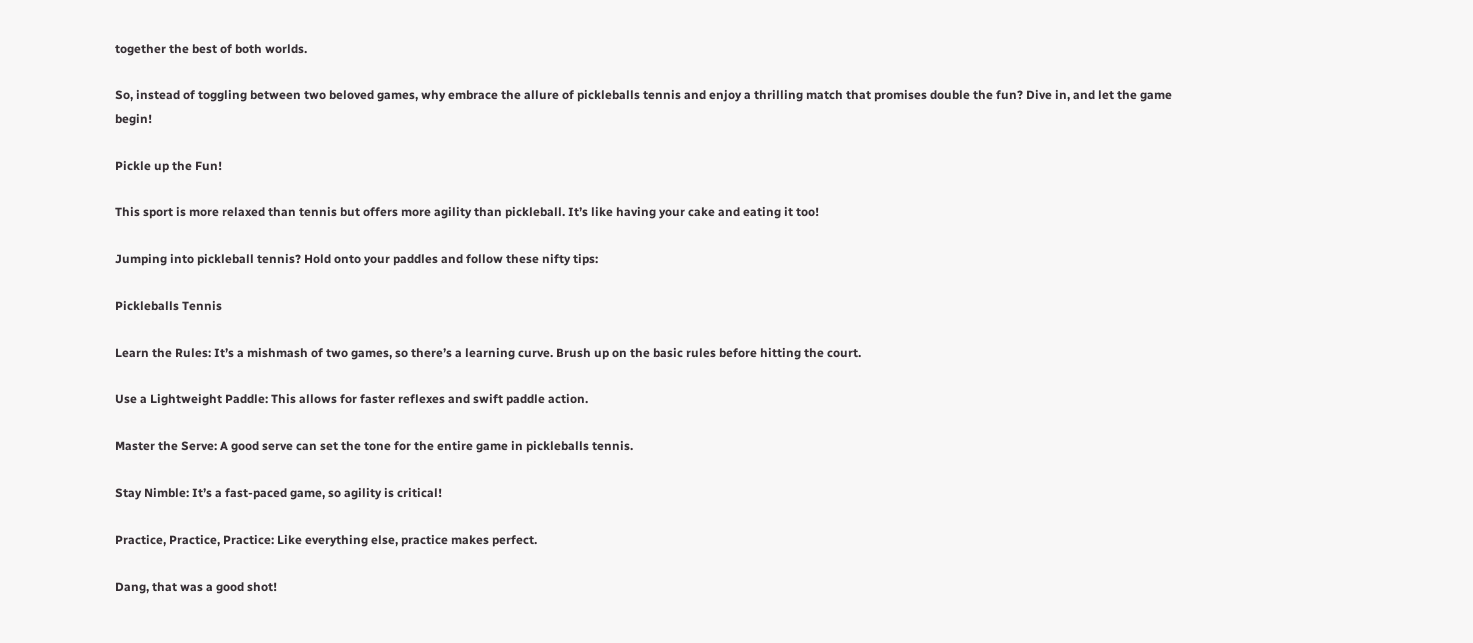together the best of both worlds.

So, instead of toggling between two beloved games, why embrace the allure of pickleballs tennis and enjoy a thrilling match that promises double the fun? Dive in, and let the game begin!

Pickle up the Fun!

This sport is more relaxed than tennis but offers more agility than pickleball. It’s like having your cake and eating it too!

Jumping into pickleball tennis? Hold onto your paddles and follow these nifty tips:

Pickleballs Tennis

Learn the Rules: It’s a mishmash of two games, so there’s a learning curve. Brush up on the basic rules before hitting the court.

Use a Lightweight Paddle: This allows for faster reflexes and swift paddle action.

Master the Serve: A good serve can set the tone for the entire game in pickleballs tennis.

Stay Nimble: It’s a fast-paced game, so agility is critical!

Practice, Practice, Practice: Like everything else, practice makes perfect.

Dang, that was a good shot!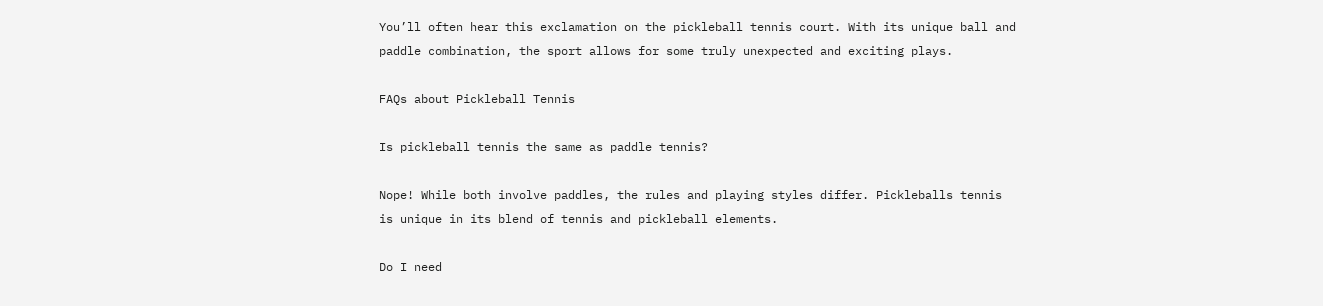You’ll often hear this exclamation on the pickleball tennis court. With its unique ball and paddle combination, the sport allows for some truly unexpected and exciting plays.

FAQs about Pickleball Tennis

Is pickleball tennis the same as paddle tennis?

Nope! While both involve paddles, the rules and playing styles differ. Pickleballs tennis is unique in its blend of tennis and pickleball elements.

Do I need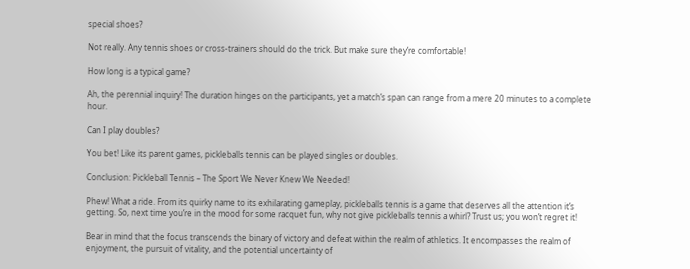special shoes?

Not really. Any tennis shoes or cross-trainers should do the trick. But make sure they’re comfortable!

How long is a typical game?

Ah, the perennial inquiry! The duration hinges on the participants, yet a match’s span can range from a mere 20 minutes to a complete hour.

Can I play doubles?

You bet! Like its parent games, pickleballs tennis can be played singles or doubles.

Conclusion: Pickleball Tennis – The Sport We Never Knew We Needed!

Phew! What a ride. From its quirky name to its exhilarating gameplay, pickleballs tennis is a game that deserves all the attention it’s getting. So, next time you’re in the mood for some racquet fun, why not give pickleballs tennis a whirl? Trust us; you won’t regret it!

Bear in mind that the focus transcends the binary of victory and defeat within the realm of athletics. It encompasses the realm of enjoyment, the pursuit of vitality, and the potential uncertainty of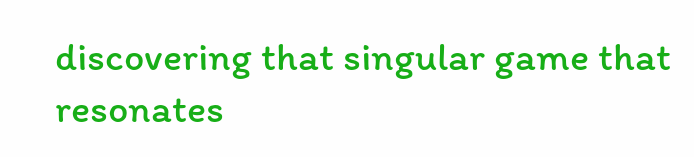discovering that singular game that resonates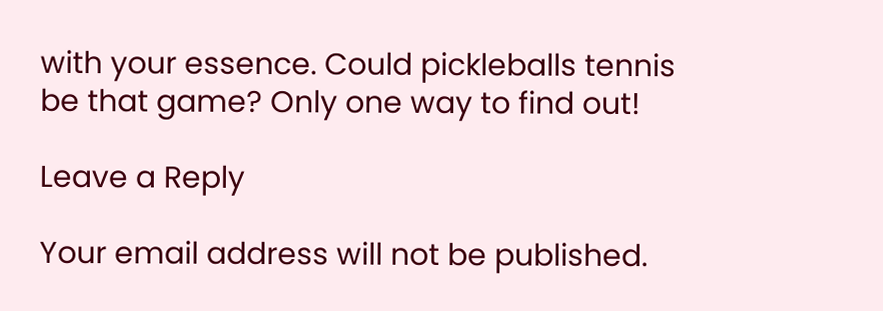with your essence. Could pickleballs tennis be that game? Only one way to find out!

Leave a Reply

Your email address will not be published.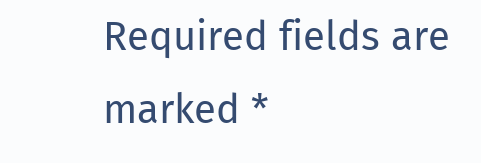Required fields are marked *